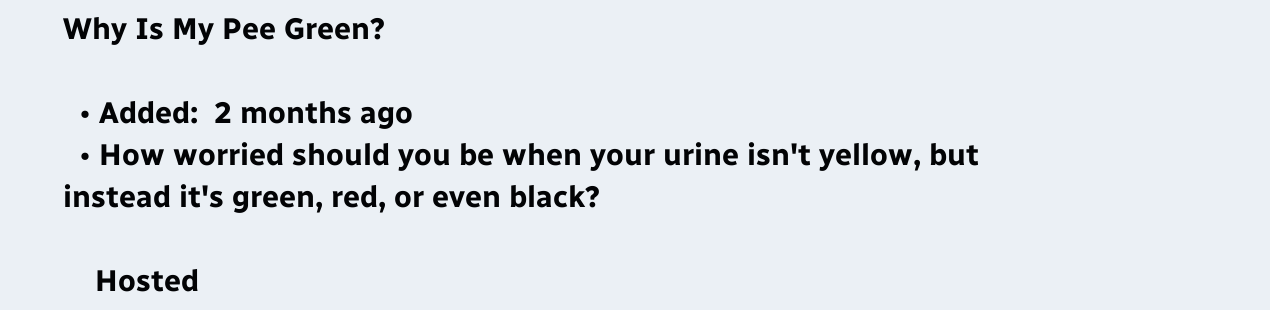Why Is My Pee Green?

  • Added:  2 months ago
  • How worried should you be when your urine isn't yellow, but instead it's green, red, or even black?

    Hosted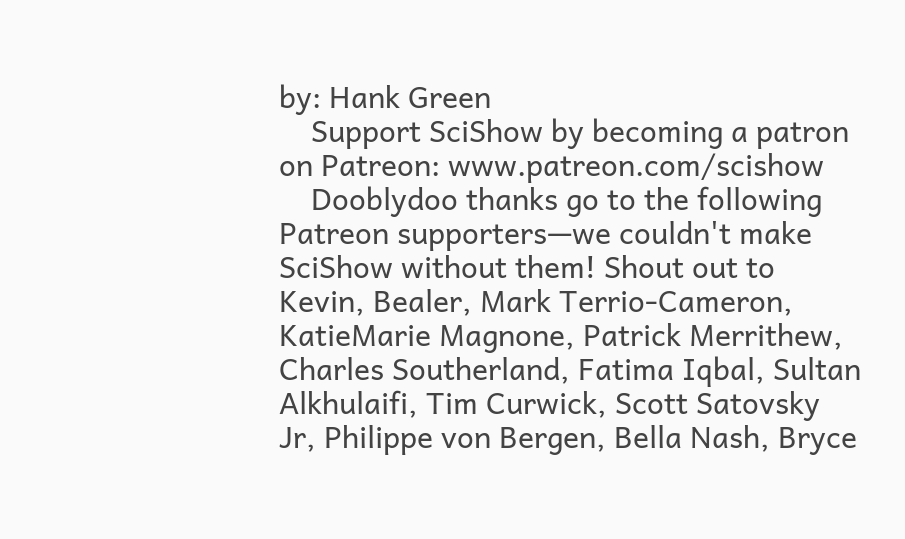by: Hank Green
    Support SciShow by becoming a patron on Patreon: www.patreon.com/scishow
    Dooblydoo thanks go to the following Patreon supporters—we couldn't make SciShow without them! Shout out to Kevin, Bealer, Mark Terrio-Cameron, KatieMarie Magnone, Patrick Merrithew, Charles Southerland, Fatima Iqbal, Sultan Alkhulaifi, Tim Curwick, Scott Satovsky Jr, Philippe von Bergen, Bella Nash, Bryce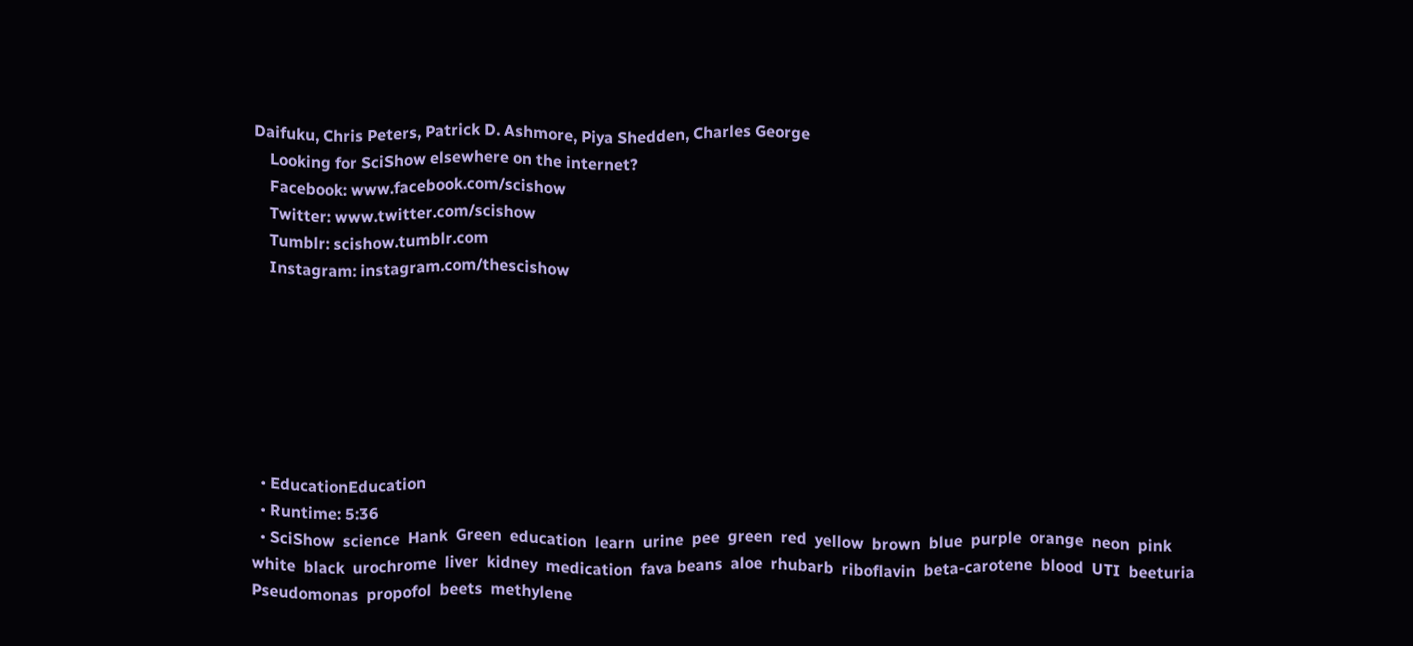Daifuku, Chris Peters, Patrick D. Ashmore, Piya Shedden, Charles George
    Looking for SciShow elsewhere on the internet?
    Facebook: www.facebook.com/scishow
    Twitter: www.twitter.com/scishow
    Tumblr: scishow.tumblr.com
    Instagram: instagram.com/thescishow







  • EducationEducation
  • Runtime: 5:36
  • SciShow  science  Hank  Green  education  learn  urine  pee  green  red  yellow  brown  blue  purple  orange  neon  pink  white  black  urochrome  liver  kidney  medication  fava beans  aloe  rhubarb  riboflavin  beta-carotene  blood  UTI  beeturia  Pseudomonas  propofol  beets  methylene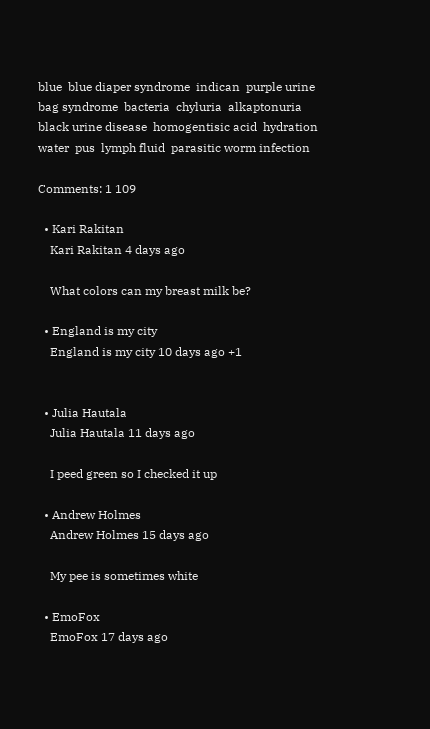blue  blue diaper syndrome  indican  purple urine bag syndrome  bacteria  chyluria  alkaptonuria  black urine disease  homogentisic acid  hydration  water  pus  lymph fluid  parasitic worm infection

Comments: 1 109

  • Kari Rakitan
    Kari Rakitan 4 days ago

    What colors can my breast milk be?

  • England is my city
    England is my city 10 days ago +1


  • Julia Hautala
    Julia Hautala 11 days ago

    I peed green so I checked it up

  • Andrew Holmes
    Andrew Holmes 15 days ago

    My pee is sometimes white

  • EmoFox
    EmoFox 17 days ago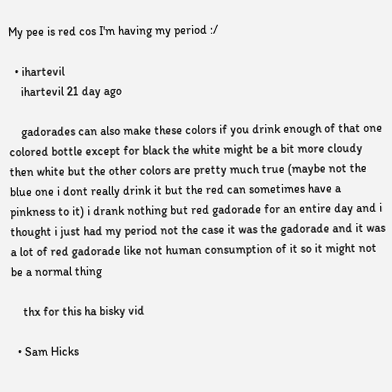My pee is red cos I'm having my period :/

  • ihartevil
    ihartevil 21 day ago

    gadorades can also make these colors if you drink enough of that one colored bottle except for black the white might be a bit more cloudy then white but the other colors are pretty much true (maybe not the blue one i dont really drink it but the red can sometimes have a pinkness to it) i drank nothing but red gadorade for an entire day and i thought i just had my period not the case it was the gadorade and it was a lot of red gadorade like not human consumption of it so it might not be a normal thing

    thx for this ha bisky vid

  • Sam Hicks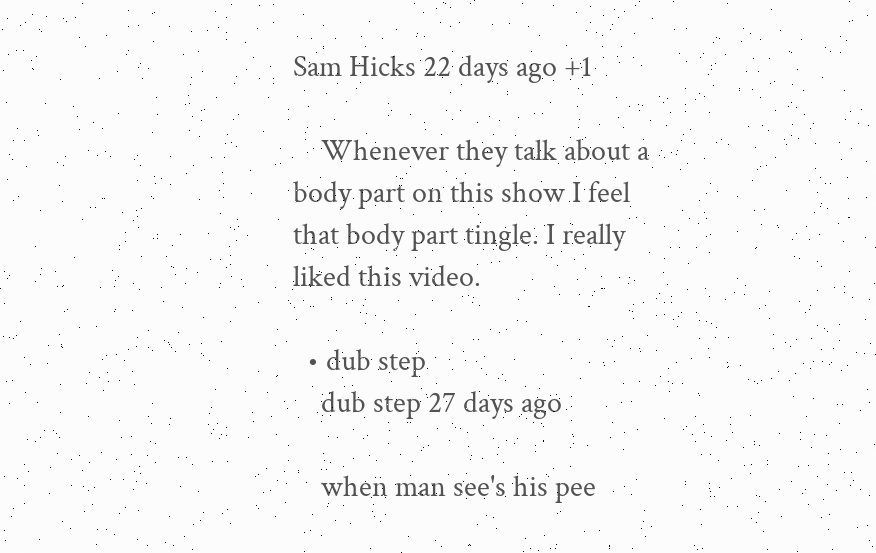Sam Hicks 22 days ago +1

    Whenever they talk about a body part on this show I feel that body part tingle. I really liked this video.

  • dub step
    dub step 27 days ago

    when man see's his pee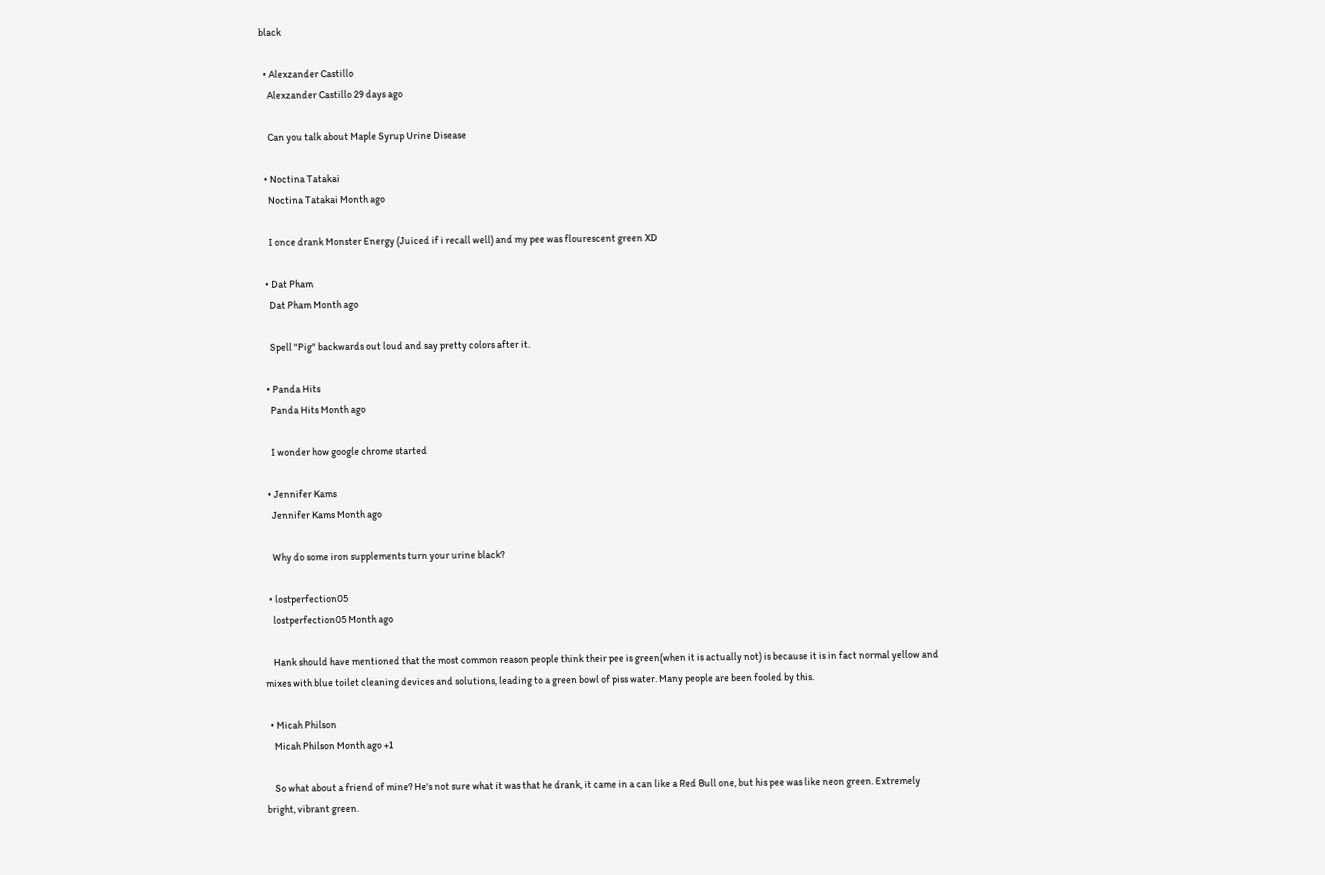black

  • Alexzander Castillo
    Alexzander Castillo 29 days ago

    Can you talk about Maple Syrup Urine Disease

  • Noctina Tatakai
    Noctina Tatakai Month ago

    I once drank Monster Energy (Juiced if i recall well) and my pee was flourescent green XD

  • Dat Pham
    Dat Pham Month ago

    Spell "Pig" backwards out loud and say pretty colors after it.

  • Panda Hits
    Panda Hits Month ago

    I wonder how google chrome started

  • Jennifer Kams
    Jennifer Kams Month ago

    Why do some iron supplements turn your urine black?

  • lostperfection05
    lostperfection05 Month ago

    Hank should have mentioned that the most common reason people think their pee is green(when it is actually not) is because it is in fact normal yellow and mixes with blue toilet cleaning devices and solutions, leading to a green bowl of piss water. Many people are been fooled by this.

  • Micah Philson
    Micah Philson Month ago +1

    So what about a friend of mine? He's not sure what it was that he drank, it came in a can like a Red Bull one, but his pee was like neon green. Extremely bright, vibrant green.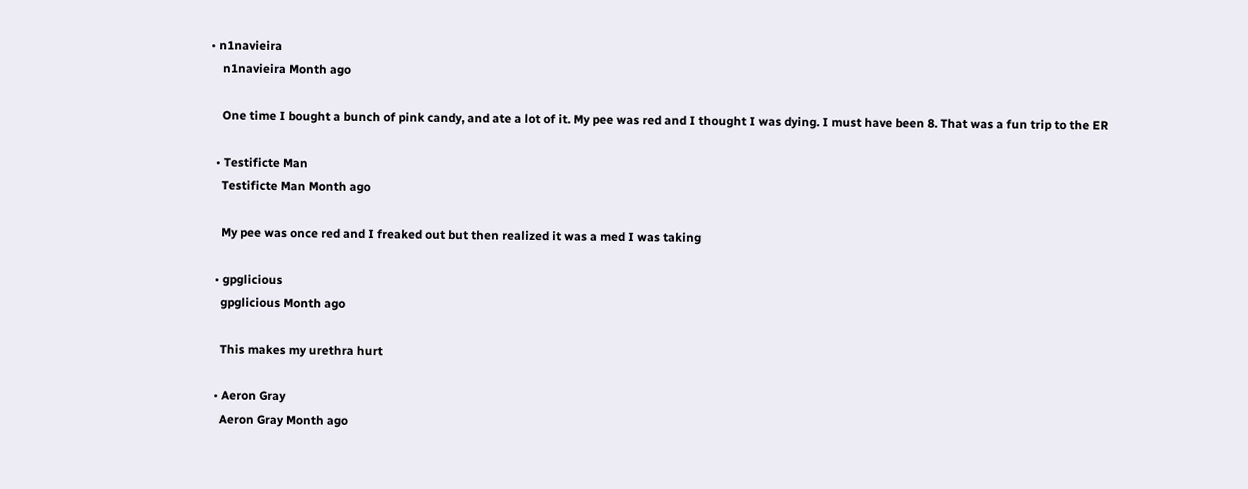• n1navieira
    n1navieira Month ago

    One time I bought a bunch of pink candy, and ate a lot of it. My pee was red and I thought I was dying. I must have been 8. That was a fun trip to the ER

  • Testificte Man
    Testificte Man Month ago

    My pee was once red and I freaked out but then realized it was a med I was taking

  • gpglicious
    gpglicious Month ago

    This makes my urethra hurt

  • Aeron Gray
    Aeron Gray Month ago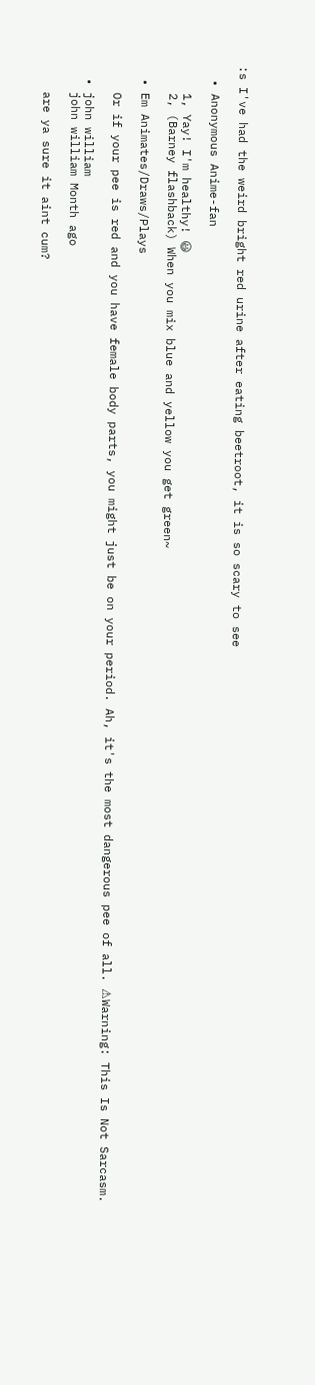:s I've had the weird bright red urine after eating beetroot, it is so scary to see

  • Anonymous Anime-fan

    1, Yay! I'm healthy! 😃
    2, (Barney flashback) When you mix blue and yellow you get green~

  • Em Animates/Draws/Plays

    Or if your pee is red and you have female body parts, you might just be on your period. Ah, it's the most dangerous pee of all. ⚠Warning: This Is Not Sarcasm.

  • john william
    john william Month ago

    are ya sure it aint cum?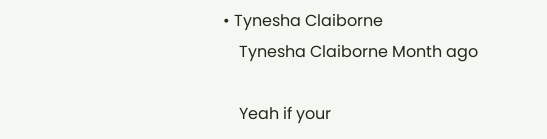• Tynesha Claiborne
    Tynesha Claiborne Month ago

    Yeah if your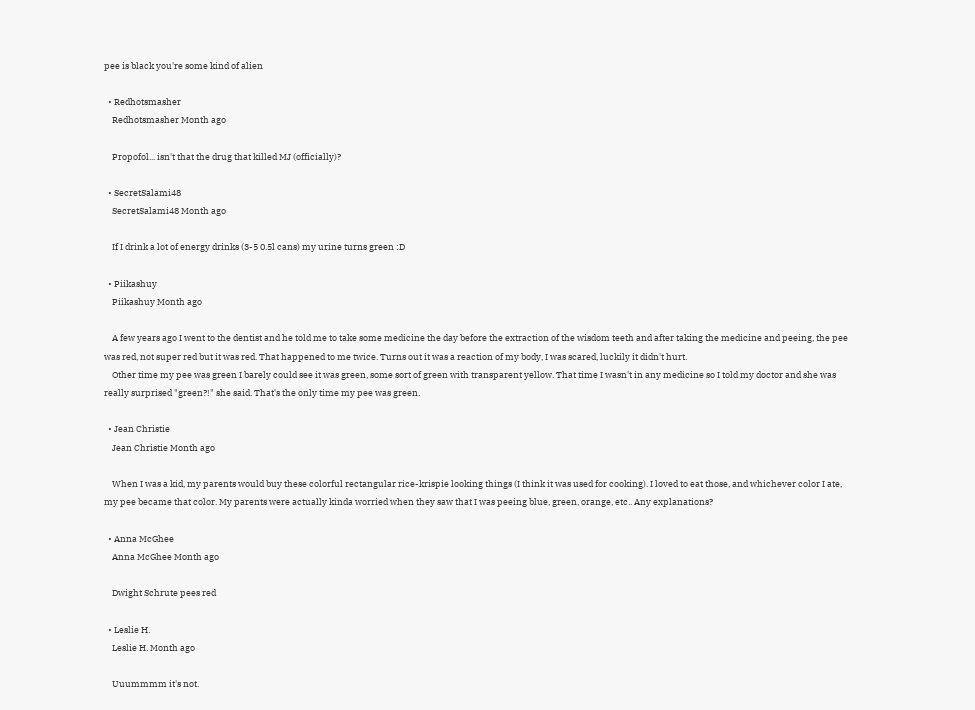pee is black you're some kind of alien

  • Redhotsmasher
    Redhotsmasher Month ago

    Propofol... isn't that the drug that killed MJ (officially)?

  • SecretSalami48
    SecretSalami48 Month ago

    If I drink a lot of energy drinks (3-5 0.5l cans) my urine turns green :D

  • Piikashuy
    Piikashuy Month ago

    A few years ago I went to the dentist and he told me to take some medicine the day before the extraction of the wisdom teeth and after taking the medicine and peeing, the pee was red, not super red but it was red. That happened to me twice. Turns out it was a reaction of my body, I was scared, luckily it didn't hurt.
    Other time my pee was green I barely could see it was green, some sort of green with transparent yellow. That time I wasn't in any medicine so I told my doctor and she was really surprised "green?!" she said. That's the only time my pee was green.

  • Jean Christie
    Jean Christie Month ago

    When I was a kid, my parents would buy these colorful rectangular rice-krispie looking things (I think it was used for cooking). I loved to eat those, and whichever color I ate, my pee became that color. My parents were actually kinda worried when they saw that I was peeing blue, green, orange, etc.. Any explanations?

  • Anna McGhee
    Anna McGhee Month ago

    Dwight Schrute pees red

  • Leslie H.
    Leslie H. Month ago

    Uuummmm it's not.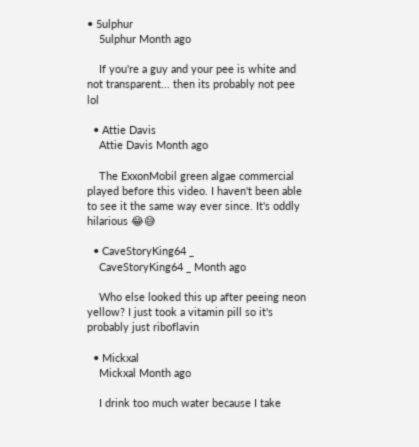• 5ulphur
    5ulphur Month ago

    If you're a guy and your pee is white and not transparent... then its probably not pee lol

  • Attie Davis
    Attie Davis Month ago

    The ExxonMobil green algae commercial played before this video. I haven't been able to see it the same way ever since. It's oddly hilarious 😂😅

  • CaveStoryKing64 _
    CaveStoryKing64 _ Month ago

    Who else looked this up after peeing neon yellow? I just took a vitamin pill so it's probably just riboflavin

  • Mickxal
    Mickxal Month ago

    I drink too much water because I take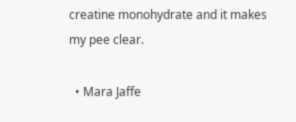creatine monohydrate and it makes my pee clear.

  • Mara Jaffe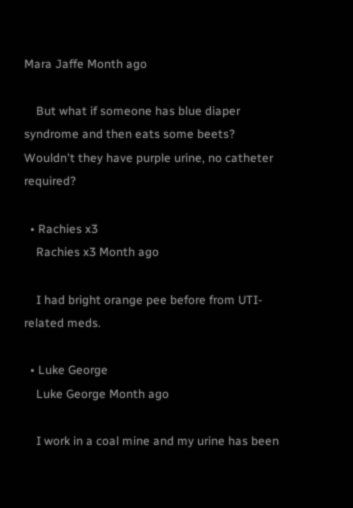Mara Jaffe Month ago

    But what if someone has blue diaper syndrome and then eats some beets? Wouldn't they have purple urine, no catheter required?

  • Rachies x3
    Rachies x3 Month ago

    I had bright orange pee before from UTI-related meds.

  • Luke George
    Luke George Month ago

    I work in a coal mine and my urine has been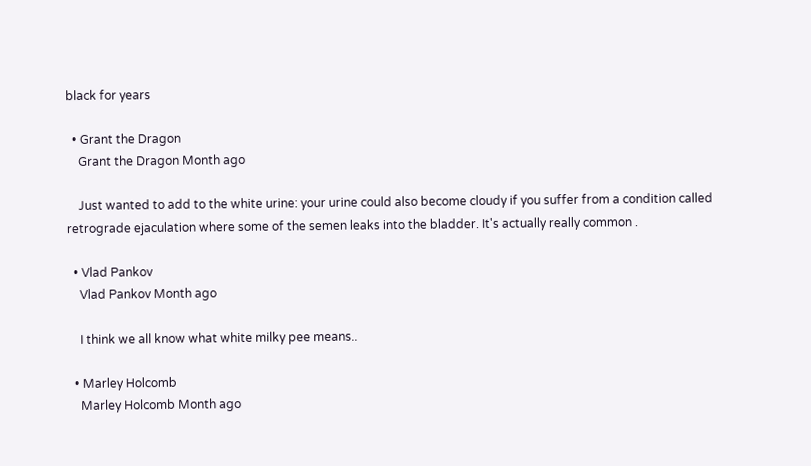black for years

  • Grant the Dragon
    Grant the Dragon Month ago

    Just wanted to add to the white urine: your urine could also become cloudy if you suffer from a condition called retrograde ejaculation where some of the semen leaks into the bladder. It's actually really common .

  • Vlad Pankov
    Vlad Pankov Month ago

    I think we all know what white milky pee means..

  • Marley Holcomb
    Marley Holcomb Month ago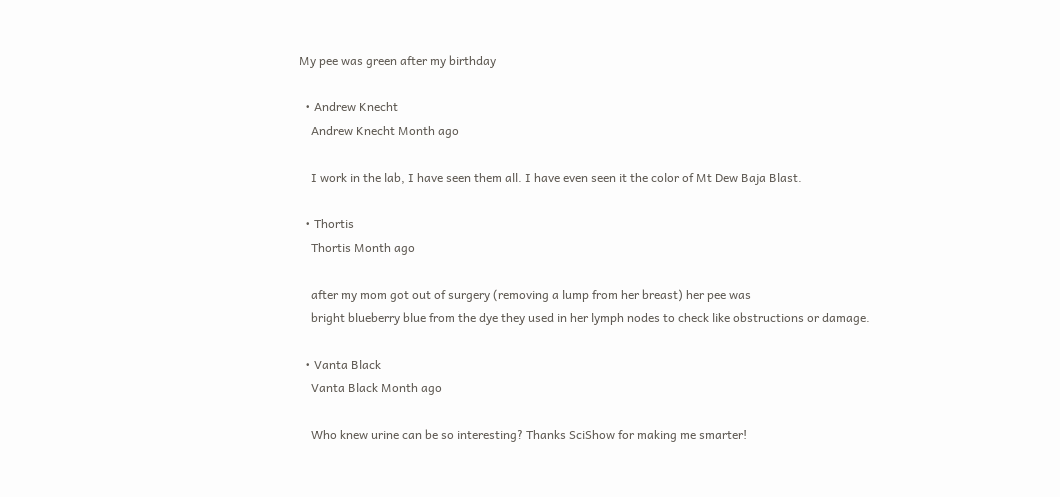My pee was green after my birthday

  • Andrew Knecht
    Andrew Knecht Month ago

    I work in the lab, I have seen them all. I have even seen it the color of Mt Dew Baja Blast.

  • Thortis
    Thortis Month ago

    after my mom got out of surgery (removing a lump from her breast) her pee was
    bright blueberry blue from the dye they used in her lymph nodes to check like obstructions or damage.

  • Vanta Black
    Vanta Black Month ago

    Who knew urine can be so interesting? Thanks SciShow for making me smarter!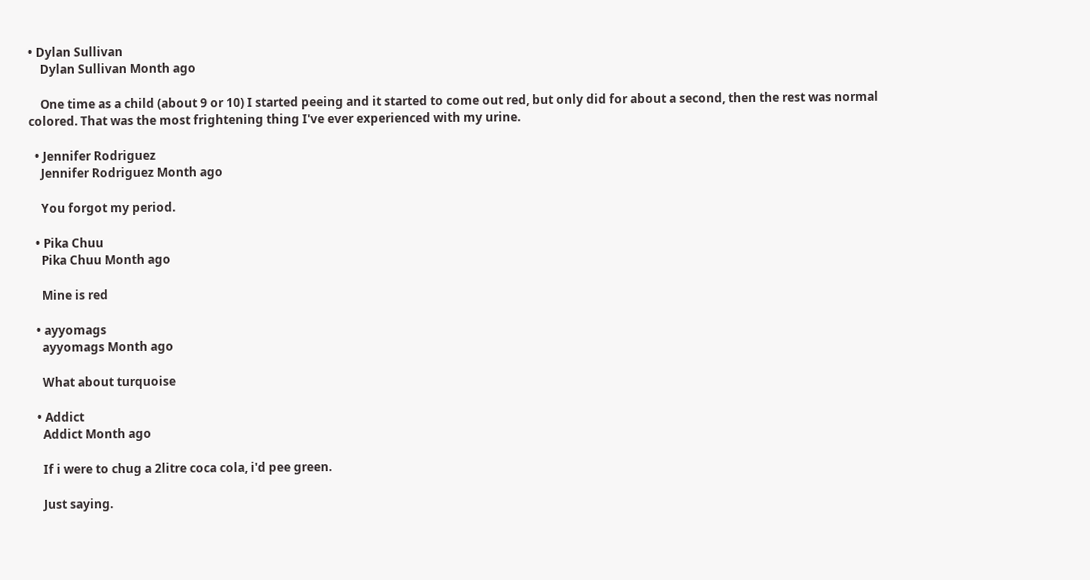• Dylan Sullivan
    Dylan Sullivan Month ago

    One time as a child (about 9 or 10) I started peeing and it started to come out red, but only did for about a second, then the rest was normal colored. That was the most frightening thing I've ever experienced with my urine.

  • Jennifer Rodriguez
    Jennifer Rodriguez Month ago

    You forgot my period.

  • Pika Chuu
    Pika Chuu Month ago

    Mine is red

  • ayyomags
    ayyomags Month ago

    What about turquoise

  • Addict
    Addict Month ago

    If i were to chug a 2litre coca cola, i'd pee green.

    Just saying.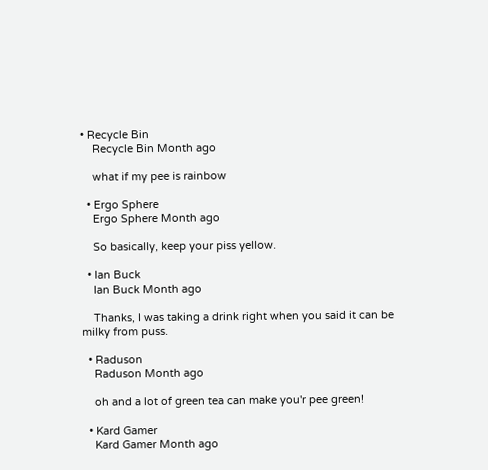• Recycle Bin
    Recycle Bin Month ago

    what if my pee is rainbow

  • Ergo Sphere
    Ergo Sphere Month ago

    So basically, keep your piss yellow.

  • Ian Buck
    Ian Buck Month ago

    Thanks, I was taking a drink right when you said it can be milky from puss.

  • Raduson
    Raduson Month ago

    oh and a lot of green tea can make you'r pee green!

  • Kard Gamer
    Kard Gamer Month ago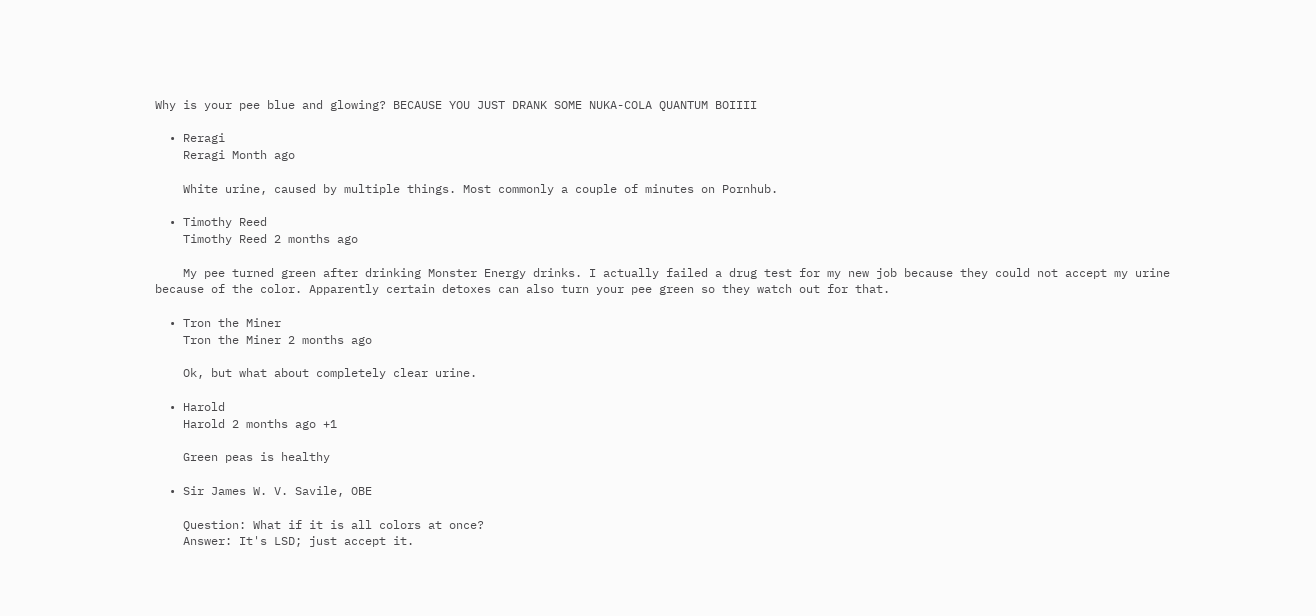Why is your pee blue and glowing? BECAUSE YOU JUST DRANK SOME NUKA-COLA QUANTUM BOIIII

  • Reragi
    Reragi Month ago

    White urine, caused by multiple things. Most commonly a couple of minutes on Pornhub.

  • Timothy Reed
    Timothy Reed 2 months ago

    My pee turned green after drinking Monster Energy drinks. I actually failed a drug test for my new job because they could not accept my urine because of the color. Apparently certain detoxes can also turn your pee green so they watch out for that.

  • Tron the Miner
    Tron the Miner 2 months ago

    Ok, but what about completely clear urine.

  • Harold
    Harold 2 months ago +1

    Green peas is healthy

  • Sir James W. V. Savile, OBE

    Question: What if it is all colors at once?
    Answer: It's LSD; just accept it.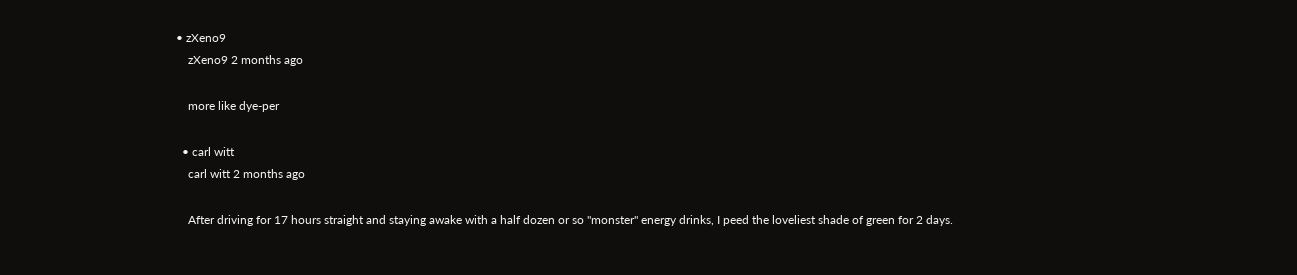• zXeno9
    zXeno9 2 months ago

    more like dye-per

  • carl witt
    carl witt 2 months ago

    After driving for 17 hours straight and staying awake with a half dozen or so "monster" energy drinks, I peed the loveliest shade of green for 2 days.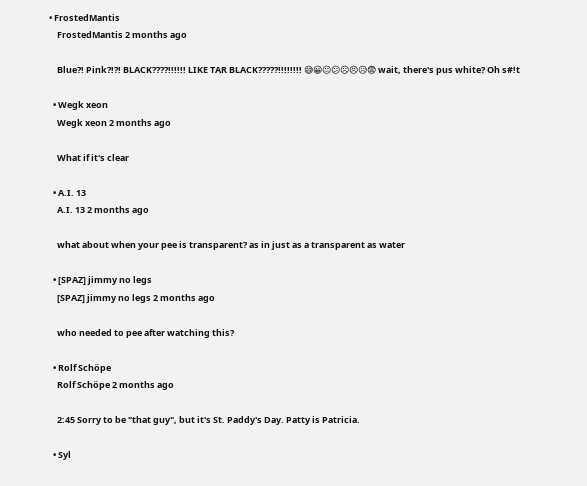• FrostedMantis
    FrostedMantis 2 months ago

    Blue?! Pink?!?! BLACK????!!!!!! LIKE TAR BLACK?????!!!!!!!! 😅😀😐😕☹😣😥😨 wait, there's pus white? Oh s#!t

  • Wegk xeon
    Wegk xeon 2 months ago

    What if it's clear

  • A.I. 13
    A.I. 13 2 months ago

    what about when your pee is transparent? as in just as a transparent as water

  • [SPAZ] jimmy no legs
    [SPAZ] jimmy no legs 2 months ago

    who needed to pee after watching this?

  • Rolf Schöpe
    Rolf Schöpe 2 months ago

    2:45 Sorry to be "that guy", but it's St. Paddy's Day. Patty is Patricia.

  • Syl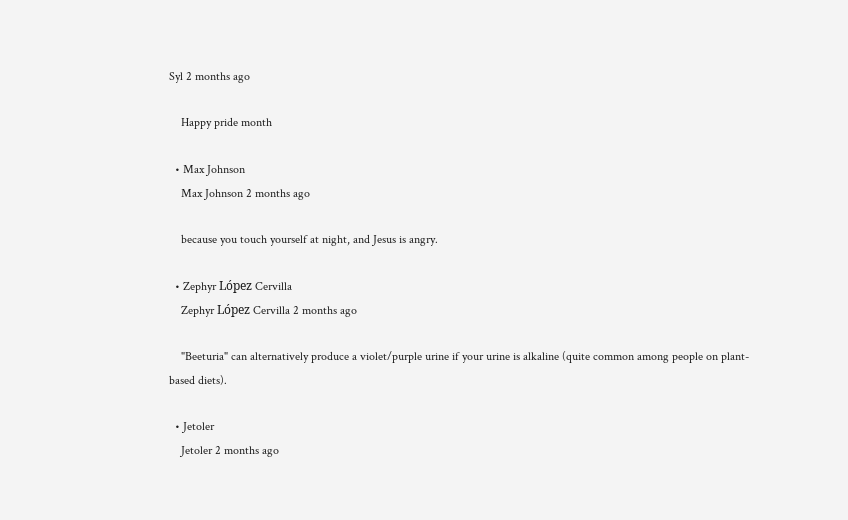Syl 2 months ago

    Happy pride month

  • Max Johnson
    Max Johnson 2 months ago

    because you touch yourself at night, and Jesus is angry.

  • Zephyr López Cervilla
    Zephyr López Cervilla 2 months ago

    "Beeturia" can alternatively produce a violet/purple urine if your urine is alkaline (quite common among people on plant-based diets).

  • Jetoler
    Jetoler 2 months ago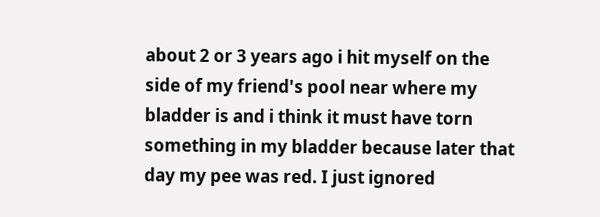about 2 or 3 years ago i hit myself on the side of my friend's pool near where my bladder is and i think it must have torn something in my bladder because later that day my pee was red. I just ignored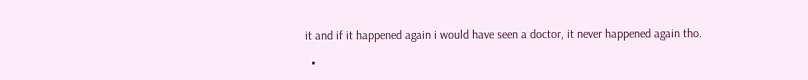it and if it happened again i would have seen a doctor, it never happened again tho.

  •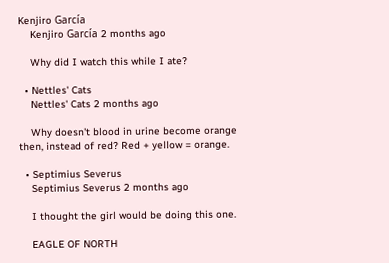Kenjiro García
    Kenjiro García 2 months ago

    Why did I watch this while I ate?

  • Nettles' Cats
    Nettles' Cats 2 months ago

    Why doesn't blood in urine become orange then, instead of red? Red + yellow = orange.

  • Septimius Severus
    Septimius Severus 2 months ago

    I thought the girl would be doing this one.

    EAGLE OF NORTH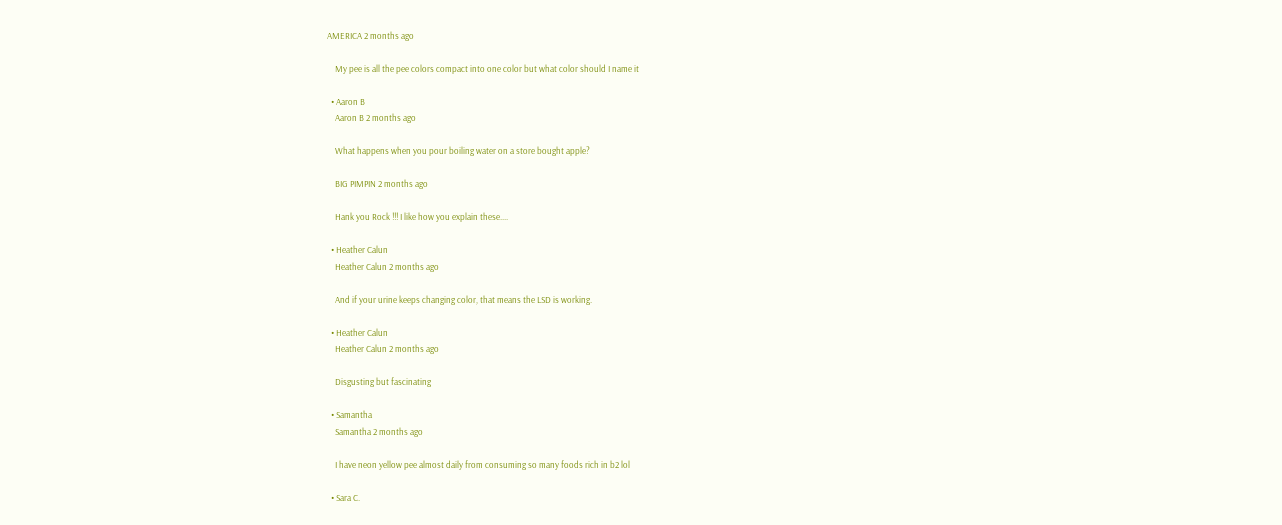AMERICA 2 months ago

    My pee is all the pee colors compact into one color but what color should I name it

  • Aaron B
    Aaron B 2 months ago

    What happens when you pour boiling water on a store bought apple?

    BIG PIMPIN 2 months ago

    Hank you Rock !!! I like how you explain these....

  • Heather Calun
    Heather Calun 2 months ago

    And if your urine keeps changing color, that means the LSD is working.

  • Heather Calun
    Heather Calun 2 months ago

    Disgusting but fascinating

  • Samantha
    Samantha 2 months ago

    I have neon yellow pee almost daily from consuming so many foods rich in b2 lol

  • Sara C.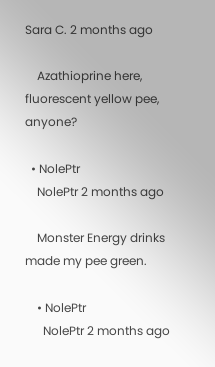Sara C. 2 months ago

    Azathioprine here, fluorescent yellow pee, anyone?

  • NolePtr
    NolePtr 2 months ago

    Monster Energy drinks made my pee green.

    • NolePtr
      NolePtr 2 months ago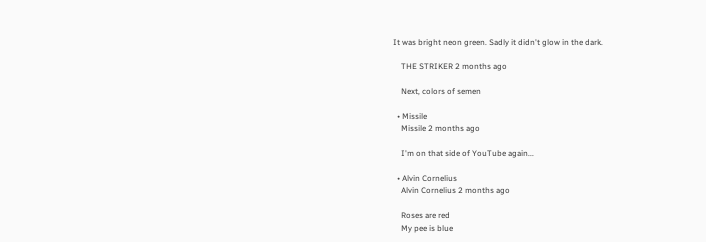It was bright neon green. Sadly it didn't glow in the dark.

    THE STRIKER 2 months ago

    Next, colors of semen

  • Missile
    Missile 2 months ago

    I'm on that side of YouTube again...

  • Alvin Cornelius
    Alvin Cornelius 2 months ago

    Roses are red
    My pee is blue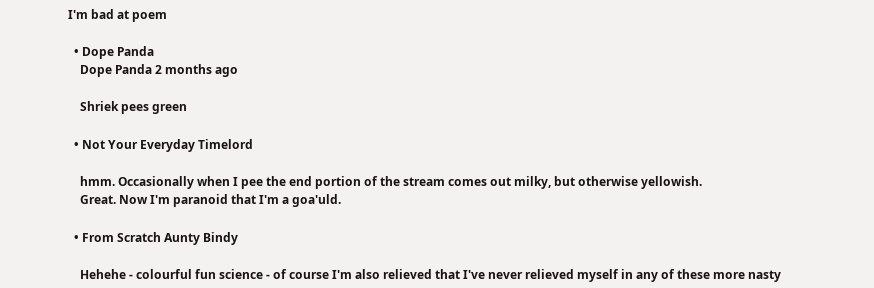I'm bad at poem

  • Dope Panda
    Dope Panda 2 months ago

    Shriek pees green

  • Not Your Everyday Timelord

    hmm. Occasionally when I pee the end portion of the stream comes out milky, but otherwise yellowish.
    Great. Now I'm paranoid that I'm a goa'uld.

  • From Scratch Aunty Bindy

    Hehehe - colourful fun science - of course I'm also relieved that I've never relieved myself in any of these more nasty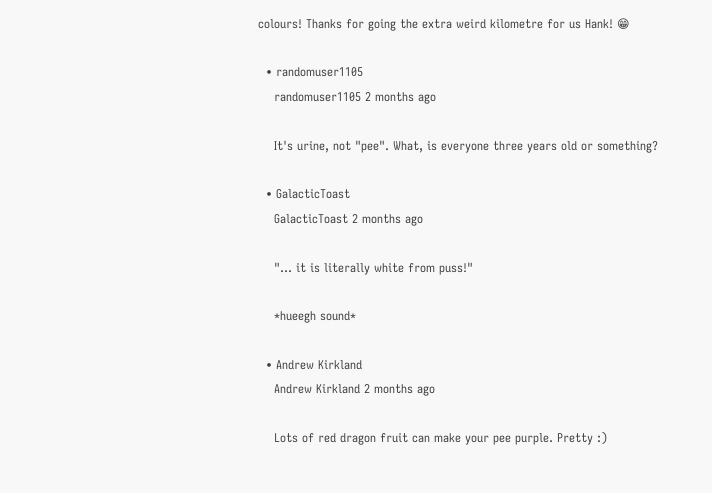colours! Thanks for going the extra weird kilometre for us Hank! 😁

  • randomuser1105
    randomuser1105 2 months ago

    It's urine, not "pee". What, is everyone three years old or something?

  • GalacticToast
    GalacticToast 2 months ago

    "... it is literally white from puss!"

    *hueegh sound*

  • Andrew Kirkland
    Andrew Kirkland 2 months ago

    Lots of red dragon fruit can make your pee purple. Pretty :)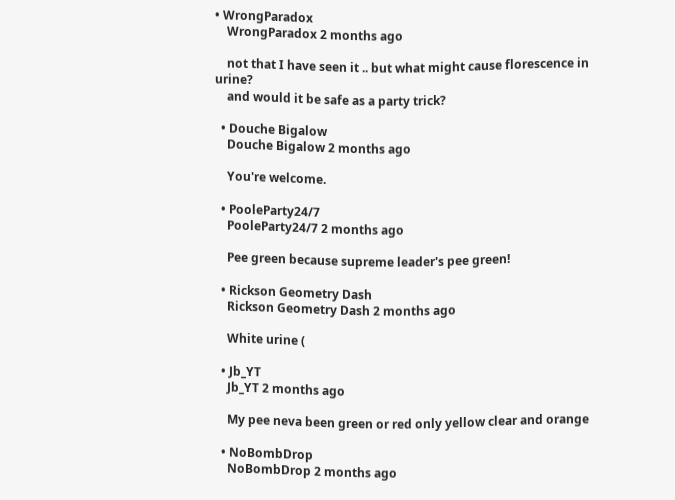• WrongParadox
    WrongParadox 2 months ago

    not that I have seen it .. but what might cause florescence in urine?
    and would it be safe as a party trick?

  • Douche Bigalow
    Douche Bigalow 2 months ago

    You're welcome.

  • PooleParty24/7
    PooleParty24/7 2 months ago

    Pee green because supreme leader's pee green!

  • Rickson Geometry Dash
    Rickson Geometry Dash 2 months ago

    White urine (

  • Jb_YT
    Jb_YT 2 months ago

    My pee neva been green or red only yellow clear and orange

  • NoBombDrop
    NoBombDrop 2 months ago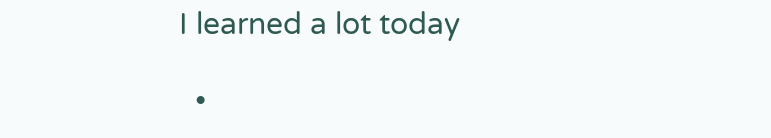I learned a lot today

  •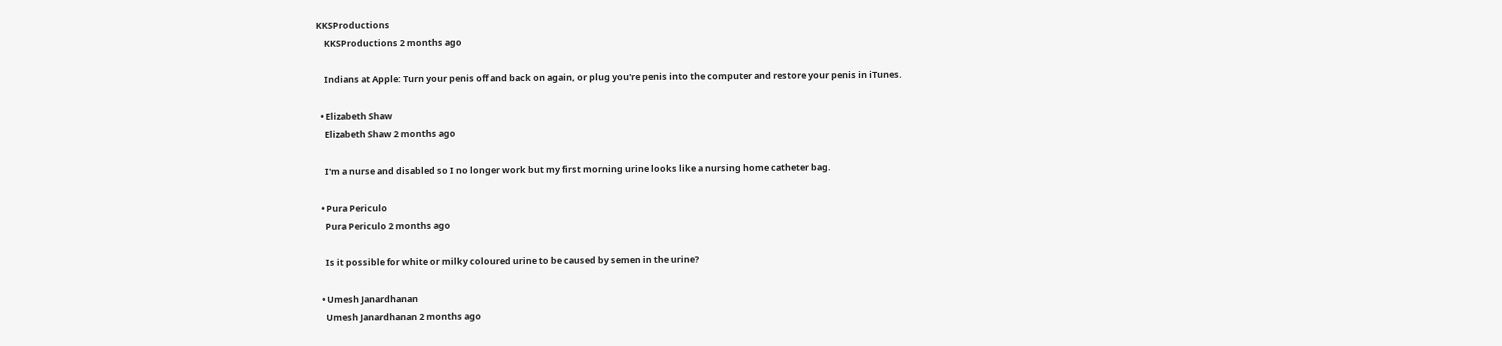KKSProductions
    KKSProductions 2 months ago

    Indians at Apple: Turn your penis off and back on again, or plug you're penis into the computer and restore your penis in iTunes.

  • Elizabeth Shaw
    Elizabeth Shaw 2 months ago

    I'm a nurse and disabled so I no longer work but my first morning urine looks like a nursing home catheter bag.

  • Pura Periculo
    Pura Periculo 2 months ago

    Is it possible for white or milky coloured urine to be caused by semen in the urine?

  • Umesh Janardhanan
    Umesh Janardhanan 2 months ago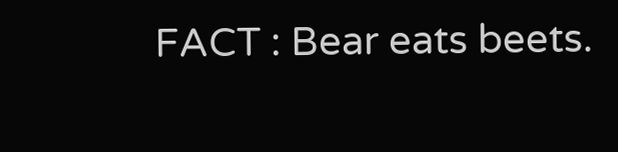FACT : Bear eats beets.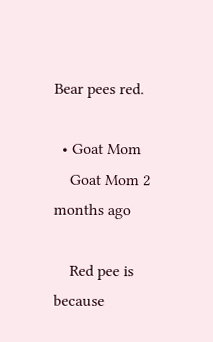Bear pees red.

  • Goat Mom
    Goat Mom 2 months ago

    Red pee is because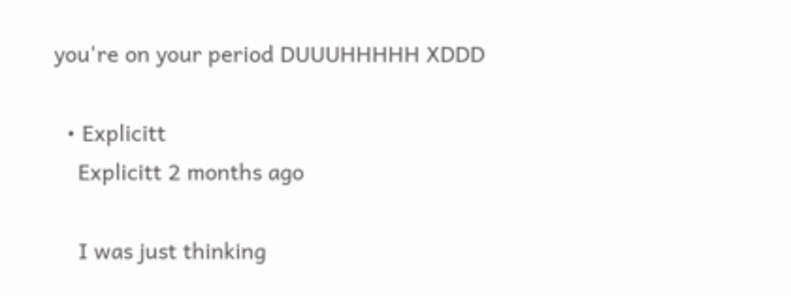you're on your period DUUUHHHHH XDDD

  • Explicitt
    Explicitt 2 months ago

    I was just thinking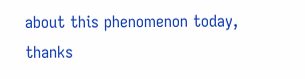about this phenomenon today, thanks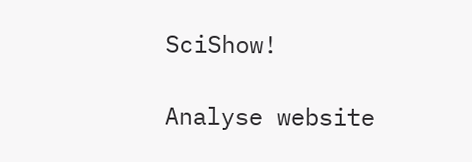SciShow!

Analyse website